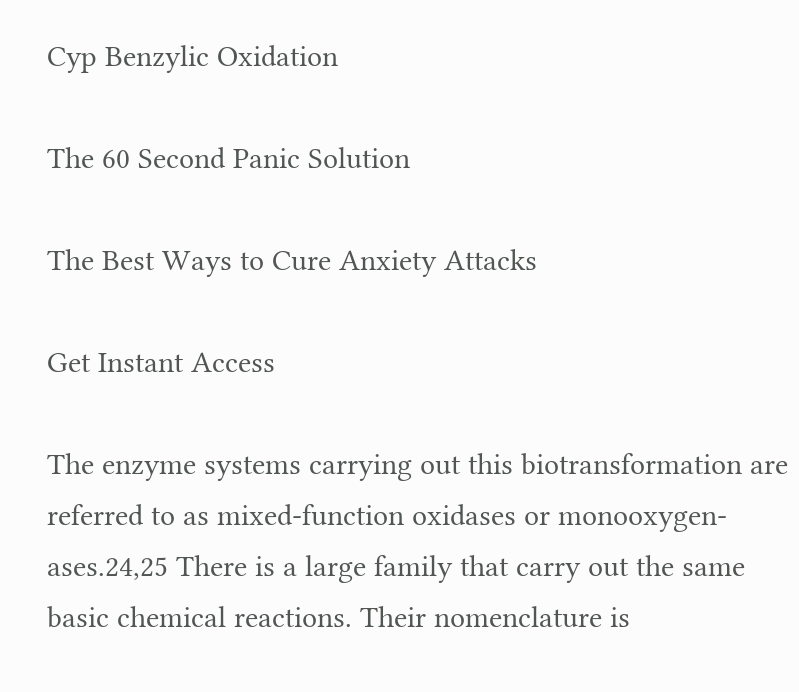Cyp Benzylic Oxidation

The 60 Second Panic Solution

The Best Ways to Cure Anxiety Attacks

Get Instant Access

The enzyme systems carrying out this biotransformation are referred to as mixed-function oxidases or monooxygen-ases.24,25 There is a large family that carry out the same basic chemical reactions. Their nomenclature is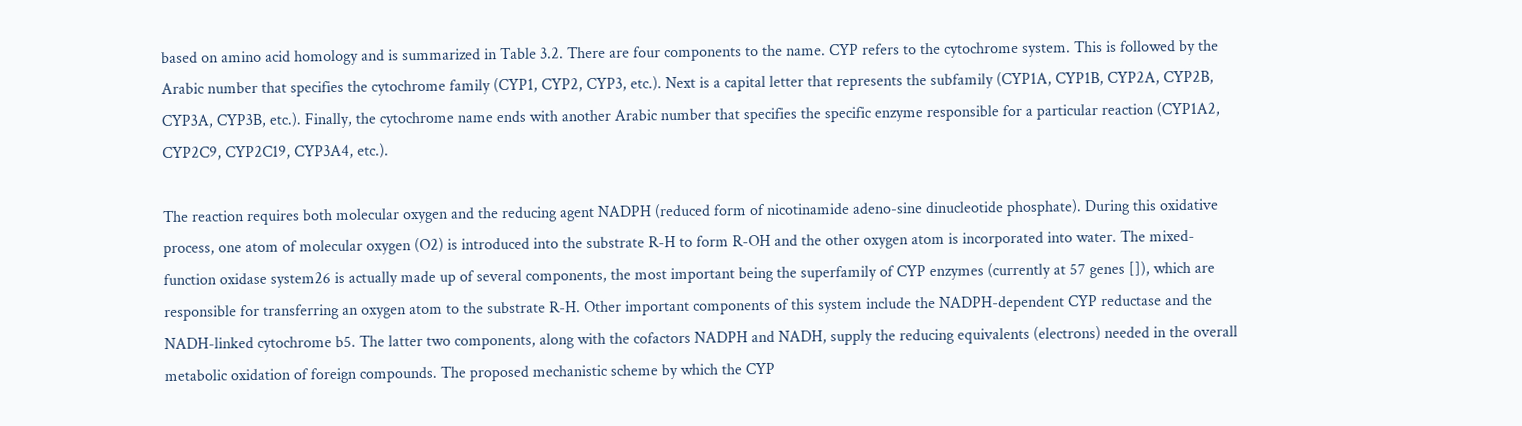based on amino acid homology and is summarized in Table 3.2. There are four components to the name. CYP refers to the cytochrome system. This is followed by the Arabic number that specifies the cytochrome family (CYP1, CYP2, CYP3, etc.). Next is a capital letter that represents the subfamily (CYP1A, CYP1B, CYP2A, CYP2B, CYP3A, CYP3B, etc.). Finally, the cytochrome name ends with another Arabic number that specifies the specific enzyme responsible for a particular reaction (CYP1A2, CYP2C9, CYP2C19, CYP3A4, etc.).

The reaction requires both molecular oxygen and the reducing agent NADPH (reduced form of nicotinamide adeno-sine dinucleotide phosphate). During this oxidative process, one atom of molecular oxygen (O2) is introduced into the substrate R-H to form R-OH and the other oxygen atom is incorporated into water. The mixed-function oxidase system26 is actually made up of several components, the most important being the superfamily of CYP enzymes (currently at 57 genes []), which are responsible for transferring an oxygen atom to the substrate R-H. Other important components of this system include the NADPH-dependent CYP reductase and the NADH-linked cytochrome b5. The latter two components, along with the cofactors NADPH and NADH, supply the reducing equivalents (electrons) needed in the overall metabolic oxidation of foreign compounds. The proposed mechanistic scheme by which the CYP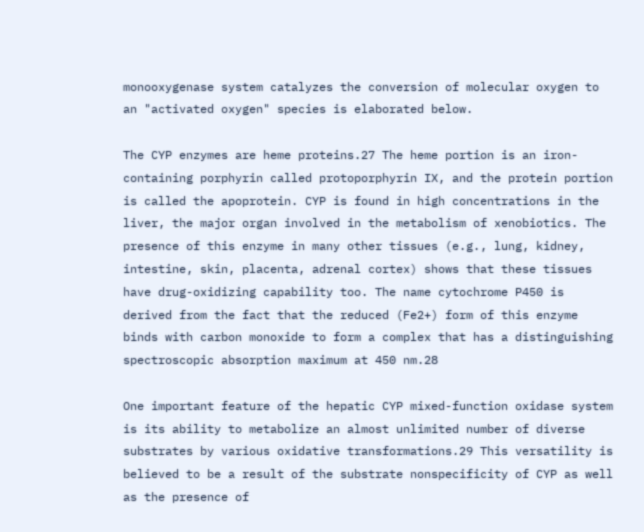monooxygenase system catalyzes the conversion of molecular oxygen to an "activated oxygen" species is elaborated below.

The CYP enzymes are heme proteins.27 The heme portion is an iron-containing porphyrin called protoporphyrin IX, and the protein portion is called the apoprotein. CYP is found in high concentrations in the liver, the major organ involved in the metabolism of xenobiotics. The presence of this enzyme in many other tissues (e.g., lung, kidney, intestine, skin, placenta, adrenal cortex) shows that these tissues have drug-oxidizing capability too. The name cytochrome P450 is derived from the fact that the reduced (Fe2+) form of this enzyme binds with carbon monoxide to form a complex that has a distinguishing spectroscopic absorption maximum at 450 nm.28

One important feature of the hepatic CYP mixed-function oxidase system is its ability to metabolize an almost unlimited number of diverse substrates by various oxidative transformations.29 This versatility is believed to be a result of the substrate nonspecificity of CYP as well as the presence of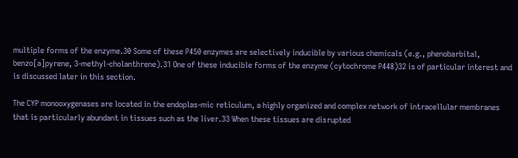multiple forms of the enzyme.30 Some of these P450 enzymes are selectively inducible by various chemicals (e.g., phenobarbital, benzo[a]pyrene, 3-methyl-cholanthrene).31 One of these inducible forms of the enzyme (cytochrome P448)32 is of particular interest and is discussed later in this section.

The CYP monooxygenases are located in the endoplas-mic reticulum, a highly organized and complex network of intracellular membranes that is particularly abundant in tissues such as the liver.33 When these tissues are disrupted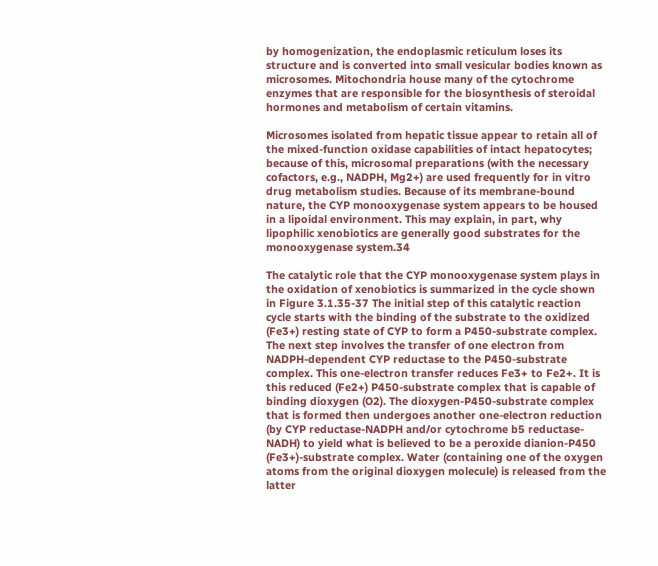by homogenization, the endoplasmic reticulum loses its structure and is converted into small vesicular bodies known as microsomes. Mitochondria house many of the cytochrome enzymes that are responsible for the biosynthesis of steroidal hormones and metabolism of certain vitamins.

Microsomes isolated from hepatic tissue appear to retain all of the mixed-function oxidase capabilities of intact hepatocytes; because of this, microsomal preparations (with the necessary cofactors, e.g., NADPH, Mg2+) are used frequently for in vitro drug metabolism studies. Because of its membrane-bound nature, the CYP monooxygenase system appears to be housed in a lipoidal environment. This may explain, in part, why lipophilic xenobiotics are generally good substrates for the monooxygenase system.34

The catalytic role that the CYP monooxygenase system plays in the oxidation of xenobiotics is summarized in the cycle shown in Figure 3.1.35-37 The initial step of this catalytic reaction cycle starts with the binding of the substrate to the oxidized (Fe3+) resting state of CYP to form a P450-substrate complex. The next step involves the transfer of one electron from NADPH-dependent CYP reductase to the P450-substrate complex. This one-electron transfer reduces Fe3+ to Fe2+. It is this reduced (Fe2+) P450-substrate complex that is capable of binding dioxygen (O2). The dioxygen-P450-substrate complex that is formed then undergoes another one-electron reduction (by CYP reductase-NADPH and/or cytochrome b5 reductase-NADH) to yield what is believed to be a peroxide dianion-P450 (Fe3+)-substrate complex. Water (containing one of the oxygen atoms from the original dioxygen molecule) is released from the latter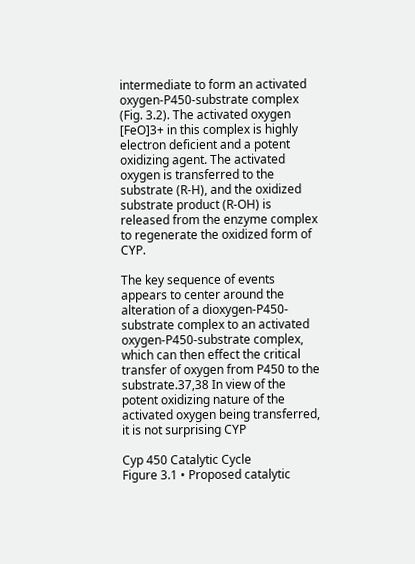intermediate to form an activated oxygen-P450-substrate complex (Fig. 3.2). The activated oxygen [FeO]3+ in this complex is highly electron deficient and a potent oxidizing agent. The activated oxygen is transferred to the substrate (R-H), and the oxidized substrate product (R-OH) is released from the enzyme complex to regenerate the oxidized form of CYP.

The key sequence of events appears to center around the alteration of a dioxygen-P450-substrate complex to an activated oxygen-P450-substrate complex, which can then effect the critical transfer of oxygen from P450 to the substrate.37,38 In view of the potent oxidizing nature of the activated oxygen being transferred, it is not surprising CYP

Cyp 450 Catalytic Cycle
Figure 3.1 • Proposed catalytic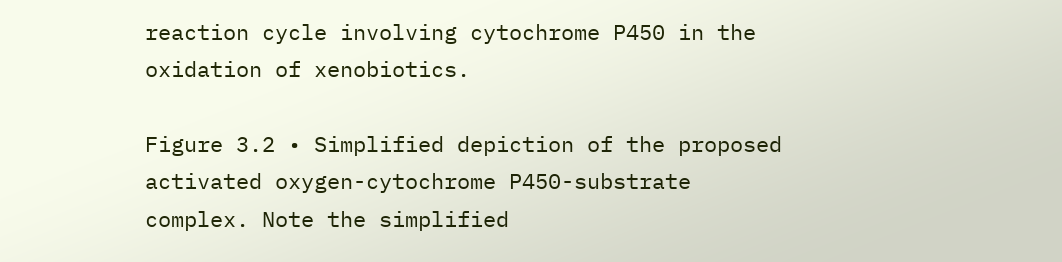reaction cycle involving cytochrome P450 in the oxidation of xenobiotics.

Figure 3.2 • Simplified depiction of the proposed activated oxygen-cytochrome P450-substrate complex. Note the simplified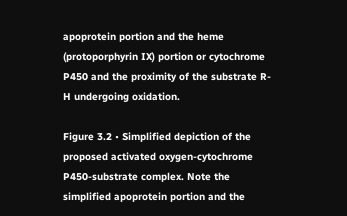apoprotein portion and the heme (protoporphyrin IX) portion or cytochrome P450 and the proximity of the substrate R-H undergoing oxidation.

Figure 3.2 • Simplified depiction of the proposed activated oxygen-cytochrome P450-substrate complex. Note the simplified apoprotein portion and the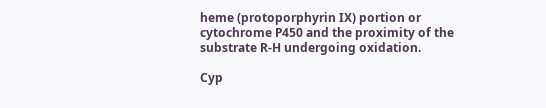heme (protoporphyrin IX) portion or cytochrome P450 and the proximity of the substrate R-H undergoing oxidation.

Cyp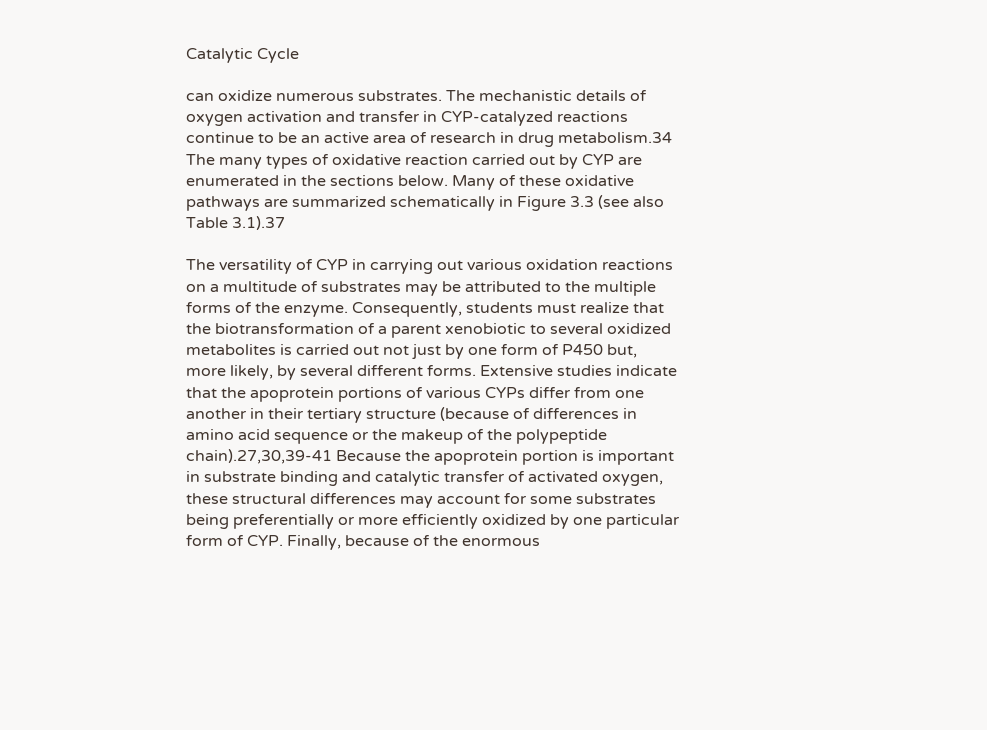Catalytic Cycle

can oxidize numerous substrates. The mechanistic details of oxygen activation and transfer in CYP-catalyzed reactions continue to be an active area of research in drug metabolism.34 The many types of oxidative reaction carried out by CYP are enumerated in the sections below. Many of these oxidative pathways are summarized schematically in Figure 3.3 (see also Table 3.1).37

The versatility of CYP in carrying out various oxidation reactions on a multitude of substrates may be attributed to the multiple forms of the enzyme. Consequently, students must realize that the biotransformation of a parent xenobiotic to several oxidized metabolites is carried out not just by one form of P450 but, more likely, by several different forms. Extensive studies indicate that the apoprotein portions of various CYPs differ from one another in their tertiary structure (because of differences in amino acid sequence or the makeup of the polypeptide chain).27,30,39-41 Because the apoprotein portion is important in substrate binding and catalytic transfer of activated oxygen, these structural differences may account for some substrates being preferentially or more efficiently oxidized by one particular form of CYP. Finally, because of the enormous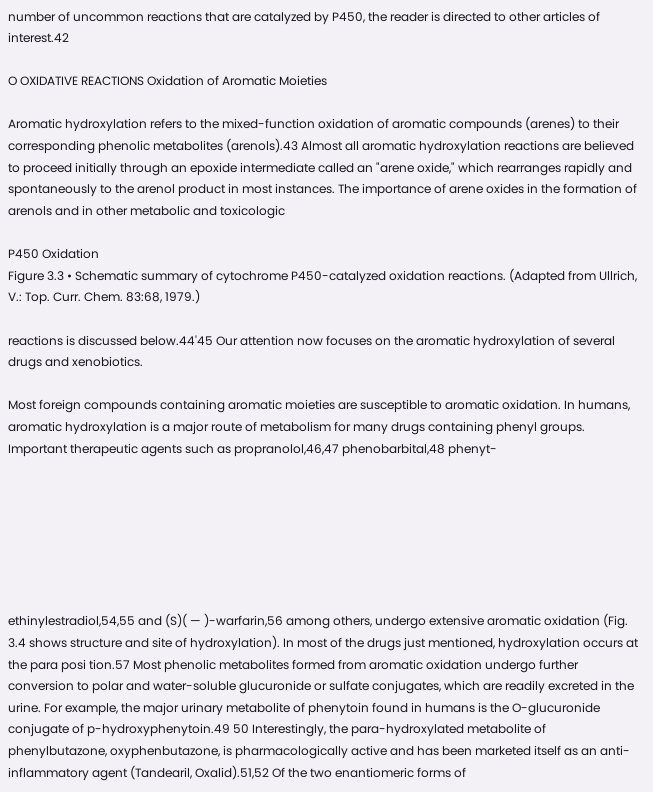number of uncommon reactions that are catalyzed by P450, the reader is directed to other articles of interest.42

O OXIDATIVE REACTIONS Oxidation of Aromatic Moieties

Aromatic hydroxylation refers to the mixed-function oxidation of aromatic compounds (arenes) to their corresponding phenolic metabolites (arenols).43 Almost all aromatic hydroxylation reactions are believed to proceed initially through an epoxide intermediate called an "arene oxide," which rearranges rapidly and spontaneously to the arenol product in most instances. The importance of arene oxides in the formation of arenols and in other metabolic and toxicologic

P450 Oxidation
Figure 3.3 • Schematic summary of cytochrome P450-catalyzed oxidation reactions. (Adapted from Ullrich, V.: Top. Curr. Chem. 83:68, 1979.)

reactions is discussed below.44'45 Our attention now focuses on the aromatic hydroxylation of several drugs and xenobiotics.

Most foreign compounds containing aromatic moieties are susceptible to aromatic oxidation. In humans, aromatic hydroxylation is a major route of metabolism for many drugs containing phenyl groups. Important therapeutic agents such as propranolol,46,47 phenobarbital,48 phenyt-







ethinylestradiol,54,55 and (S)( — )-warfarin,56 among others, undergo extensive aromatic oxidation (Fig. 3.4 shows structure and site of hydroxylation). In most of the drugs just mentioned, hydroxylation occurs at the para posi tion.57 Most phenolic metabolites formed from aromatic oxidation undergo further conversion to polar and water-soluble glucuronide or sulfate conjugates, which are readily excreted in the urine. For example, the major urinary metabolite of phenytoin found in humans is the O-glucuronide conjugate of p-hydroxyphenytoin.49 50 Interestingly, the para-hydroxylated metabolite of phenylbutazone, oxyphenbutazone, is pharmacologically active and has been marketed itself as an anti-inflammatory agent (Tandearil, Oxalid).51,52 Of the two enantiomeric forms of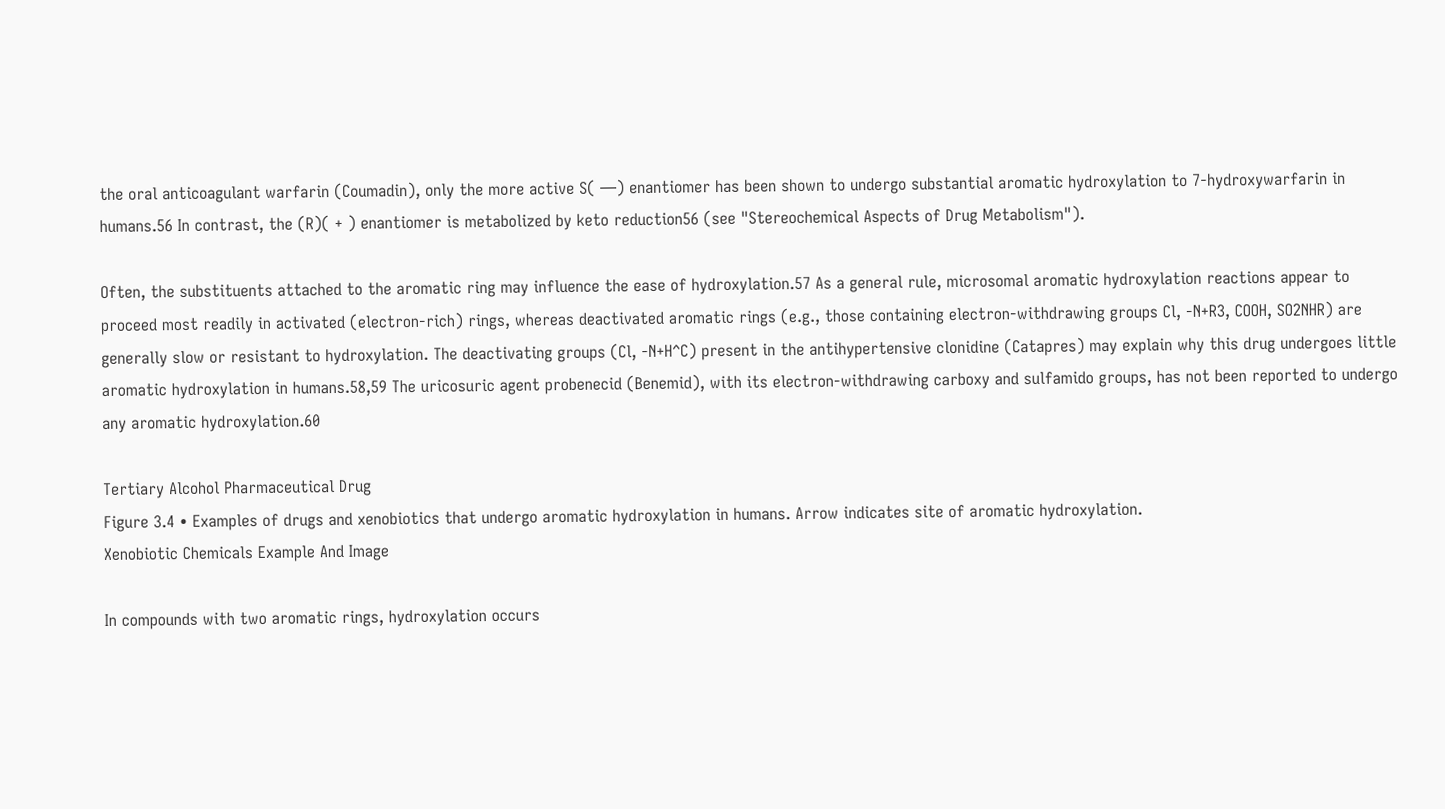the oral anticoagulant warfarin (Coumadin), only the more active S( —) enantiomer has been shown to undergo substantial aromatic hydroxylation to 7-hydroxywarfarin in humans.56 In contrast, the (R)( + ) enantiomer is metabolized by keto reduction56 (see "Stereochemical Aspects of Drug Metabolism").

Often, the substituents attached to the aromatic ring may influence the ease of hydroxylation.57 As a general rule, microsomal aromatic hydroxylation reactions appear to proceed most readily in activated (electron-rich) rings, whereas deactivated aromatic rings (e.g., those containing electron-withdrawing groups Cl, -N+R3, COOH, SO2NHR) are generally slow or resistant to hydroxylation. The deactivating groups (Cl, -N+H^C) present in the antihypertensive clonidine (Catapres) may explain why this drug undergoes little aromatic hydroxylation in humans.58,59 The uricosuric agent probenecid (Benemid), with its electron-withdrawing carboxy and sulfamido groups, has not been reported to undergo any aromatic hydroxylation.60

Tertiary Alcohol Pharmaceutical Drug
Figure 3.4 • Examples of drugs and xenobiotics that undergo aromatic hydroxylation in humans. Arrow indicates site of aromatic hydroxylation.
Xenobiotic Chemicals Example And Image

In compounds with two aromatic rings, hydroxylation occurs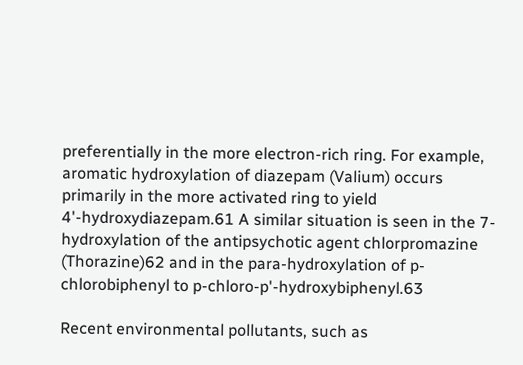preferentially in the more electron-rich ring. For example, aromatic hydroxylation of diazepam (Valium) occurs primarily in the more activated ring to yield 4'-hydroxydiazepam.61 A similar situation is seen in the 7-hydroxylation of the antipsychotic agent chlorpromazine (Thorazine)62 and in the para-hydroxylation of p-chlorobiphenyl to p-chloro-p'-hydroxybiphenyl.63

Recent environmental pollutants, such as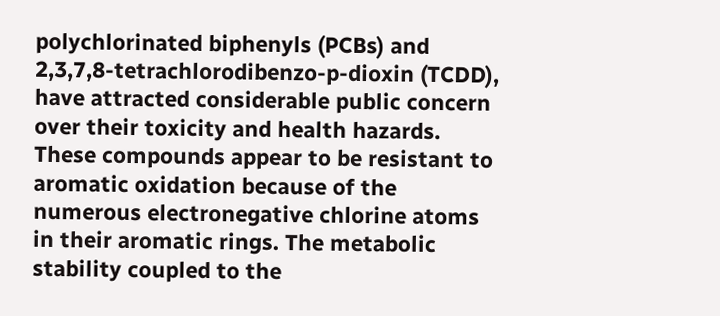polychlorinated biphenyls (PCBs) and 2,3,7,8-tetrachlorodibenzo-p-dioxin (TCDD), have attracted considerable public concern over their toxicity and health hazards. These compounds appear to be resistant to aromatic oxidation because of the numerous electronegative chlorine atoms in their aromatic rings. The metabolic stability coupled to the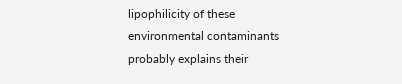lipophilicity of these environmental contaminants probably explains their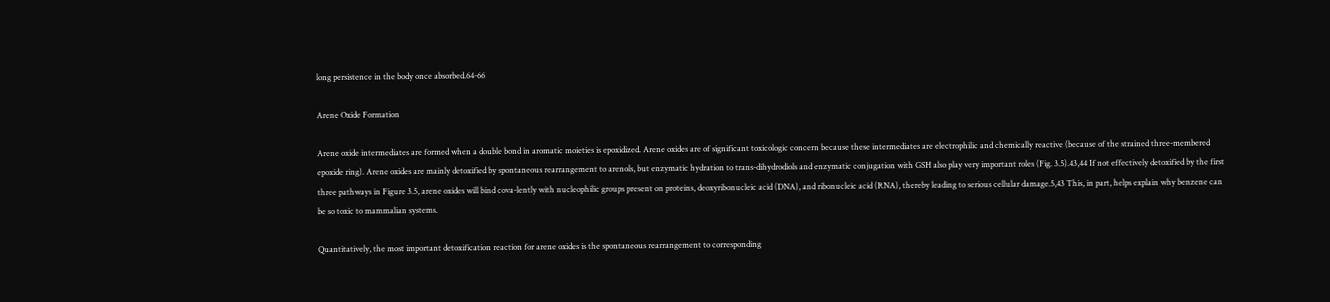long persistence in the body once absorbed.64-66

Arene Oxide Formation

Arene oxide intermediates are formed when a double bond in aromatic moieties is epoxidized. Arene oxides are of significant toxicologic concern because these intermediates are electrophilic and chemically reactive (because of the strained three-membered epoxide ring). Arene oxides are mainly detoxified by spontaneous rearrangement to arenols, but enzymatic hydration to trans-dihydrodiols and enzymatic conjugation with GSH also play very important roles (Fig. 3.5).43,44 If not effectively detoxified by the first three pathways in Figure 3.5, arene oxides will bind cova-lently with nucleophilic groups present on proteins, deoxyribonucleic acid (DNA), and ribonucleic acid (RNA), thereby leading to serious cellular damage.5,43 This, in part, helps explain why benzene can be so toxic to mammalian systems.

Quantitatively, the most important detoxification reaction for arene oxides is the spontaneous rearrangement to corresponding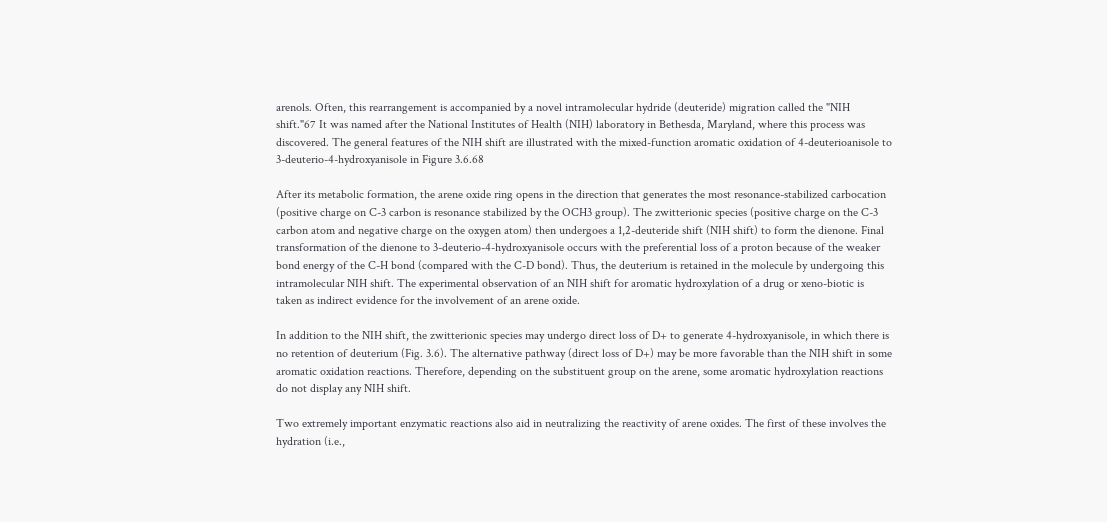arenols. Often, this rearrangement is accompanied by a novel intramolecular hydride (deuteride) migration called the "NIH shift."67 It was named after the National Institutes of Health (NIH) laboratory in Bethesda, Maryland, where this process was discovered. The general features of the NIH shift are illustrated with the mixed-function aromatic oxidation of 4-deuterioanisole to 3-deuterio-4-hydroxyanisole in Figure 3.6.68

After its metabolic formation, the arene oxide ring opens in the direction that generates the most resonance-stabilized carbocation (positive charge on C-3 carbon is resonance stabilized by the OCH3 group). The zwitterionic species (positive charge on the C-3 carbon atom and negative charge on the oxygen atom) then undergoes a 1,2-deuteride shift (NIH shift) to form the dienone. Final transformation of the dienone to 3-deuterio-4-hydroxyanisole occurs with the preferential loss of a proton because of the weaker bond energy of the C-H bond (compared with the C-D bond). Thus, the deuterium is retained in the molecule by undergoing this intramolecular NIH shift. The experimental observation of an NIH shift for aromatic hydroxylation of a drug or xeno-biotic is taken as indirect evidence for the involvement of an arene oxide.

In addition to the NIH shift, the zwitterionic species may undergo direct loss of D+ to generate 4-hydroxyanisole, in which there is no retention of deuterium (Fig. 3.6). The alternative pathway (direct loss of D+) may be more favorable than the NIH shift in some aromatic oxidation reactions. Therefore, depending on the substituent group on the arene, some aromatic hydroxylation reactions do not display any NIH shift.

Two extremely important enzymatic reactions also aid in neutralizing the reactivity of arene oxides. The first of these involves the hydration (i.e.,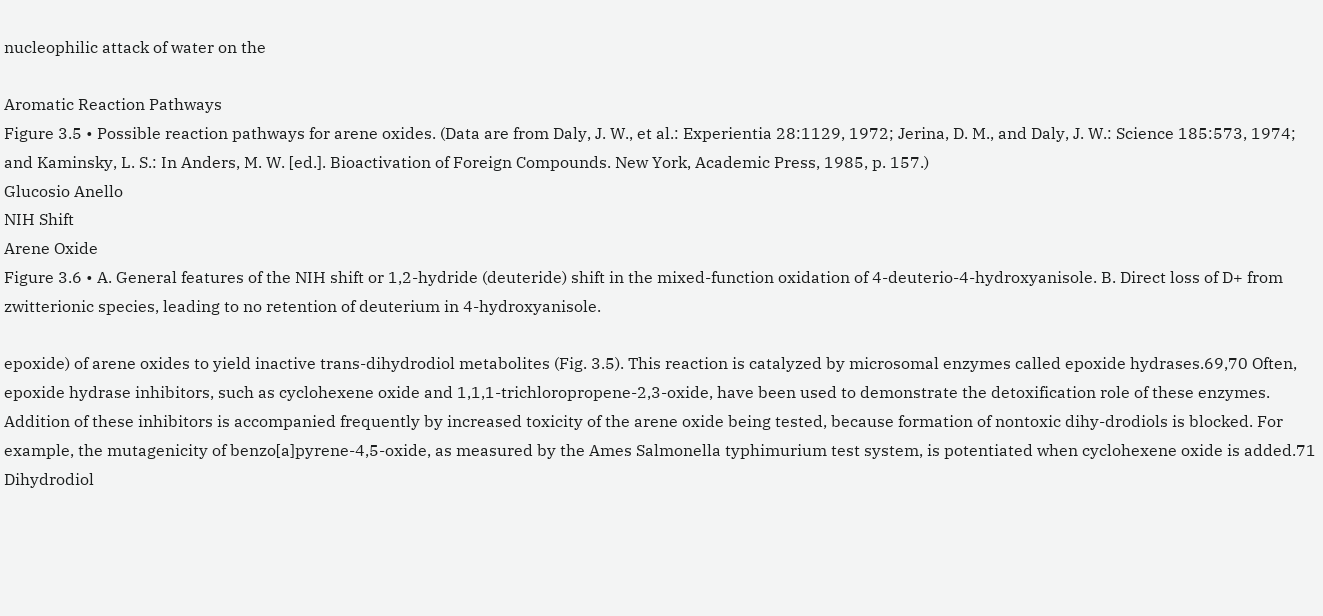nucleophilic attack of water on the

Aromatic Reaction Pathways
Figure 3.5 • Possible reaction pathways for arene oxides. (Data are from Daly, J. W., et al.: Experientia 28:1129, 1972; Jerina, D. M., and Daly, J. W.: Science 185:573, 1974; and Kaminsky, L. S.: In Anders, M. W. [ed.]. Bioactivation of Foreign Compounds. New York, Academic Press, 1985, p. 157.)
Glucosio Anello
NIH Shift
Arene Oxide
Figure 3.6 • A. General features of the NIH shift or 1,2-hydride (deuteride) shift in the mixed-function oxidation of 4-deuterio-4-hydroxyanisole. B. Direct loss of D+ from zwitterionic species, leading to no retention of deuterium in 4-hydroxyanisole.

epoxide) of arene oxides to yield inactive trans-dihydrodiol metabolites (Fig. 3.5). This reaction is catalyzed by microsomal enzymes called epoxide hydrases.69,70 Often, epoxide hydrase inhibitors, such as cyclohexene oxide and 1,1,1-trichloropropene-2,3-oxide, have been used to demonstrate the detoxification role of these enzymes. Addition of these inhibitors is accompanied frequently by increased toxicity of the arene oxide being tested, because formation of nontoxic dihy-drodiols is blocked. For example, the mutagenicity of benzo[a]pyrene-4,5-oxide, as measured by the Ames Salmonella typhimurium test system, is potentiated when cyclohexene oxide is added.71 Dihydrodiol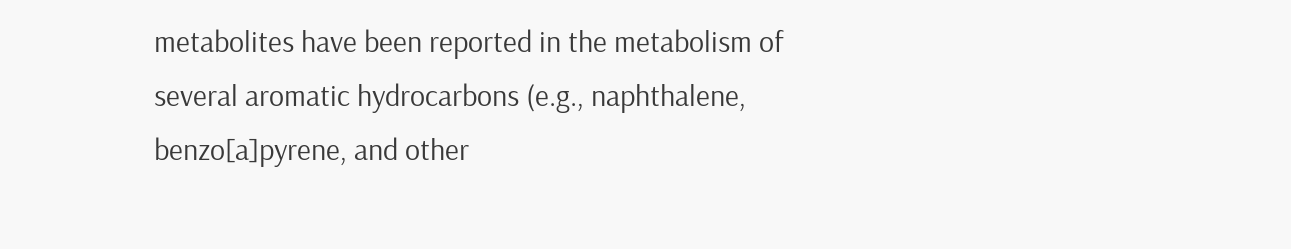metabolites have been reported in the metabolism of several aromatic hydrocarbons (e.g., naphthalene, benzo[a]pyrene, and other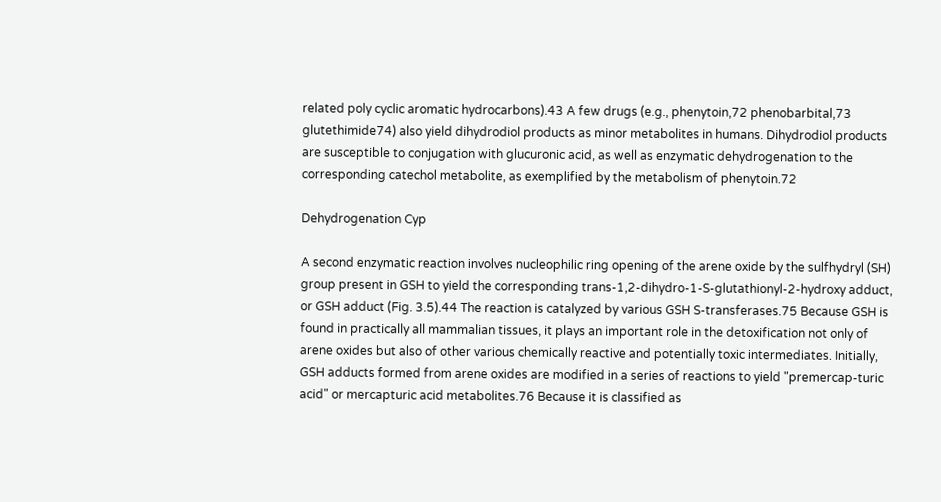related poly cyclic aromatic hydrocarbons).43 A few drugs (e.g., phenytoin,72 phenobarbital,73 glutethimide74) also yield dihydrodiol products as minor metabolites in humans. Dihydrodiol products are susceptible to conjugation with glucuronic acid, as well as enzymatic dehydrogenation to the corresponding catechol metabolite, as exemplified by the metabolism of phenytoin.72

Dehydrogenation Cyp

A second enzymatic reaction involves nucleophilic ring opening of the arene oxide by the sulfhydryl (SH) group present in GSH to yield the corresponding trans-1,2-dihydro-1-S-glutathionyl-2-hydroxy adduct, or GSH adduct (Fig. 3.5).44 The reaction is catalyzed by various GSH S-transferases.75 Because GSH is found in practically all mammalian tissues, it plays an important role in the detoxification not only of arene oxides but also of other various chemically reactive and potentially toxic intermediates. Initially, GSH adducts formed from arene oxides are modified in a series of reactions to yield "premercap-turic acid" or mercapturic acid metabolites.76 Because it is classified as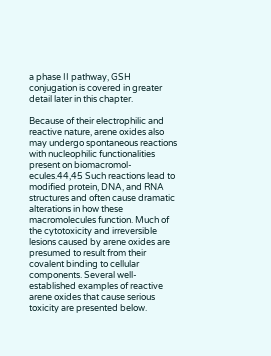a phase II pathway, GSH conjugation is covered in greater detail later in this chapter.

Because of their electrophilic and reactive nature, arene oxides also may undergo spontaneous reactions with nucleophilic functionalities present on biomacromol-ecules.44,45 Such reactions lead to modified protein, DNA, and RNA structures and often cause dramatic alterations in how these macromolecules function. Much of the cytotoxicity and irreversible lesions caused by arene oxides are presumed to result from their covalent binding to cellular components. Several well-established examples of reactive arene oxides that cause serious toxicity are presented below.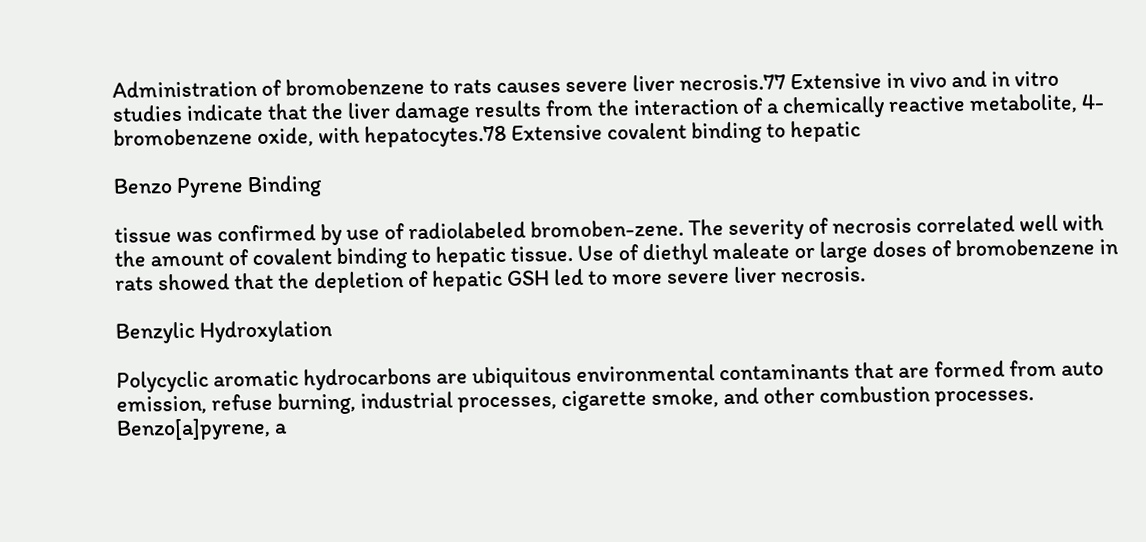Administration of bromobenzene to rats causes severe liver necrosis.77 Extensive in vivo and in vitro studies indicate that the liver damage results from the interaction of a chemically reactive metabolite, 4-bromobenzene oxide, with hepatocytes.78 Extensive covalent binding to hepatic

Benzo Pyrene Binding

tissue was confirmed by use of radiolabeled bromoben-zene. The severity of necrosis correlated well with the amount of covalent binding to hepatic tissue. Use of diethyl maleate or large doses of bromobenzene in rats showed that the depletion of hepatic GSH led to more severe liver necrosis.

Benzylic Hydroxylation

Polycyclic aromatic hydrocarbons are ubiquitous environmental contaminants that are formed from auto emission, refuse burning, industrial processes, cigarette smoke, and other combustion processes. Benzo[a]pyrene, a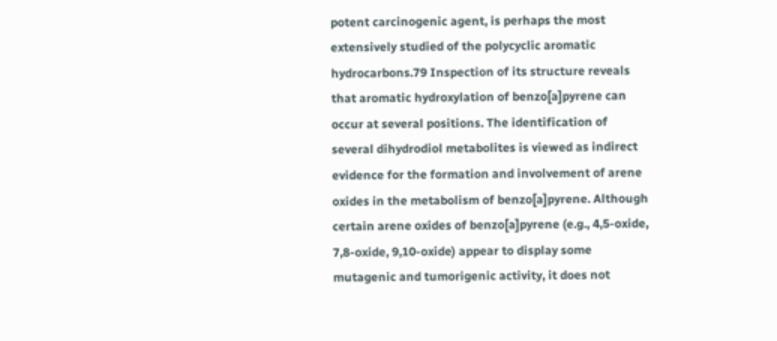potent carcinogenic agent, is perhaps the most extensively studied of the polycyclic aromatic hydrocarbons.79 Inspection of its structure reveals that aromatic hydroxylation of benzo[a]pyrene can occur at several positions. The identification of several dihydrodiol metabolites is viewed as indirect evidence for the formation and involvement of arene oxides in the metabolism of benzo[a]pyrene. Although certain arene oxides of benzo[a]pyrene (e.g., 4,5-oxide, 7,8-oxide, 9,10-oxide) appear to display some mutagenic and tumorigenic activity, it does not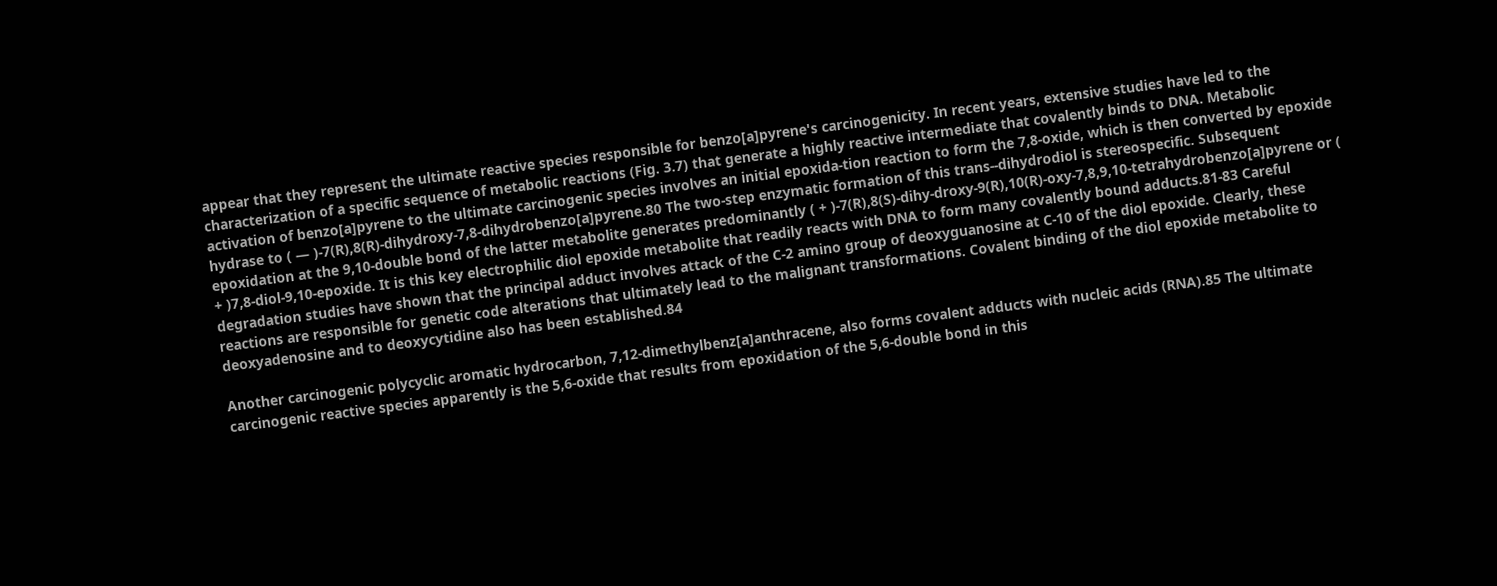appear that they represent the ultimate reactive species responsible for benzo[a]pyrene's carcinogenicity. In recent years, extensive studies have led to the characterization of a specific sequence of metabolic reactions (Fig. 3.7) that generate a highly reactive intermediate that covalently binds to DNA. Metabolic activation of benzo[a]pyrene to the ultimate carcinogenic species involves an initial epoxida-tion reaction to form the 7,8-oxide, which is then converted by epoxide hydrase to ( — )-7(R),8(R)-dihydroxy-7,8-dihydrobenzo[a]pyrene.80 The two-step enzymatic formation of this trans--dihydrodiol is stereospecific. Subsequent epoxidation at the 9,10-double bond of the latter metabolite generates predominantly ( + )-7(R),8(S)-dihy-droxy-9(R),10(R)-oxy-7,8,9,10-tetrahydrobenzo[a]pyrene or ( + )7,8-diol-9,10-epoxide. It is this key electrophilic diol epoxide metabolite that readily reacts with DNA to form many covalently bound adducts.81-83 Careful degradation studies have shown that the principal adduct involves attack of the C-2 amino group of deoxyguanosine at C-10 of the diol epoxide. Clearly, these reactions are responsible for genetic code alterations that ultimately lead to the malignant transformations. Covalent binding of the diol epoxide metabolite to deoxyadenosine and to deoxycytidine also has been established.84

Another carcinogenic polycyclic aromatic hydrocarbon, 7,12-dimethylbenz[a]anthracene, also forms covalent adducts with nucleic acids (RNA).85 The ultimate carcinogenic reactive species apparently is the 5,6-oxide that results from epoxidation of the 5,6-double bond in this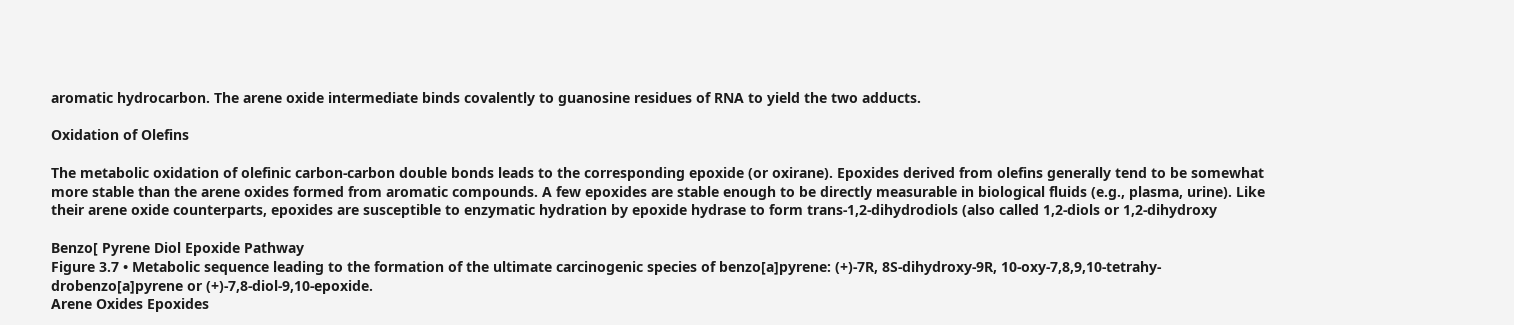aromatic hydrocarbon. The arene oxide intermediate binds covalently to guanosine residues of RNA to yield the two adducts.

Oxidation of Olefins

The metabolic oxidation of olefinic carbon-carbon double bonds leads to the corresponding epoxide (or oxirane). Epoxides derived from olefins generally tend to be somewhat more stable than the arene oxides formed from aromatic compounds. A few epoxides are stable enough to be directly measurable in biological fluids (e.g., plasma, urine). Like their arene oxide counterparts, epoxides are susceptible to enzymatic hydration by epoxide hydrase to form trans-1,2-dihydrodiols (also called 1,2-diols or 1,2-dihydroxy

Benzo[ Pyrene Diol Epoxide Pathway
Figure 3.7 • Metabolic sequence leading to the formation of the ultimate carcinogenic species of benzo[a]pyrene: (+)-7R, 8S-dihydroxy-9R, 10-oxy-7,8,9,10-tetrahy-drobenzo[a]pyrene or (+)-7,8-diol-9,10-epoxide.
Arene Oxides Epoxides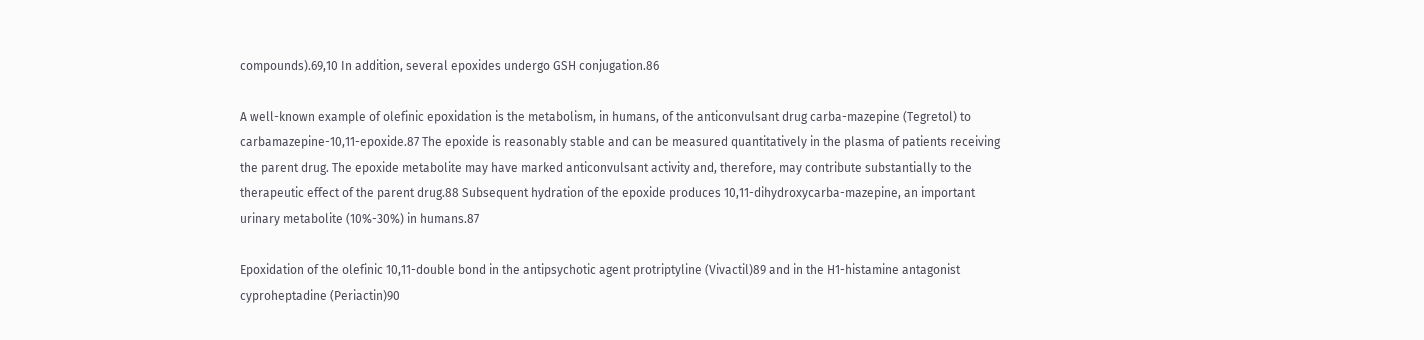compounds).69,10 In addition, several epoxides undergo GSH conjugation.86

A well-known example of olefinic epoxidation is the metabolism, in humans, of the anticonvulsant drug carba-mazepine (Tegretol) to carbamazepine-10,11-epoxide.87 The epoxide is reasonably stable and can be measured quantitatively in the plasma of patients receiving the parent drug. The epoxide metabolite may have marked anticonvulsant activity and, therefore, may contribute substantially to the therapeutic effect of the parent drug.88 Subsequent hydration of the epoxide produces 10,11-dihydroxycarba-mazepine, an important urinary metabolite (10%-30%) in humans.87

Epoxidation of the olefinic 10,11-double bond in the antipsychotic agent protriptyline (Vivactil)89 and in the H1-histamine antagonist cyproheptadine (Periactin)90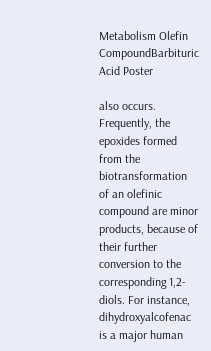Metabolism Olefin CompoundBarbituric Acid Poster

also occurs. Frequently, the epoxides formed from the biotransformation of an olefinic compound are minor products, because of their further conversion to the corresponding 1,2-diols. For instance, dihydroxyalcofenac is a major human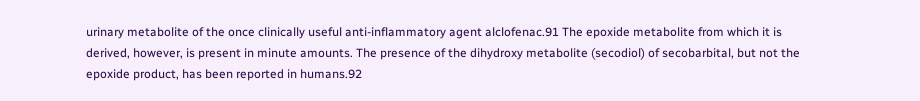urinary metabolite of the once clinically useful anti-inflammatory agent alclofenac.91 The epoxide metabolite from which it is derived, however, is present in minute amounts. The presence of the dihydroxy metabolite (secodiol) of secobarbital, but not the epoxide product, has been reported in humans.92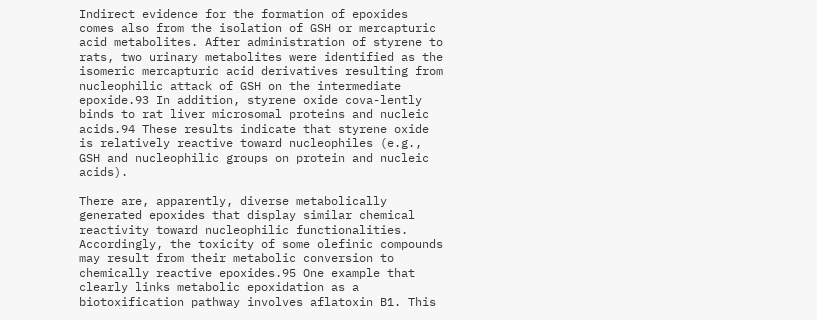Indirect evidence for the formation of epoxides comes also from the isolation of GSH or mercapturic acid metabolites. After administration of styrene to rats, two urinary metabolites were identified as the isomeric mercapturic acid derivatives resulting from nucleophilic attack of GSH on the intermediate epoxide.93 In addition, styrene oxide cova-lently binds to rat liver microsomal proteins and nucleic acids.94 These results indicate that styrene oxide is relatively reactive toward nucleophiles (e.g., GSH and nucleophilic groups on protein and nucleic acids).

There are, apparently, diverse metabolically generated epoxides that display similar chemical reactivity toward nucleophilic functionalities. Accordingly, the toxicity of some olefinic compounds may result from their metabolic conversion to chemically reactive epoxides.95 One example that clearly links metabolic epoxidation as a biotoxification pathway involves aflatoxin B1. This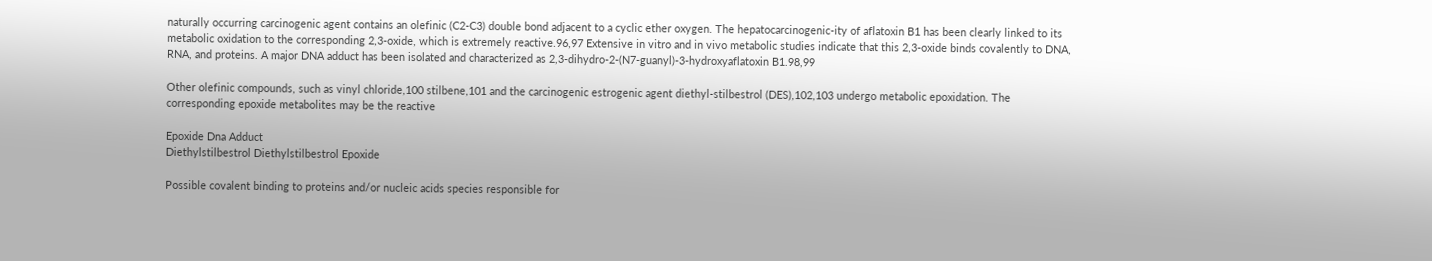naturally occurring carcinogenic agent contains an olefinic (C2-C3) double bond adjacent to a cyclic ether oxygen. The hepatocarcinogenic-ity of aflatoxin B1 has been clearly linked to its metabolic oxidation to the corresponding 2,3-oxide, which is extremely reactive.96,97 Extensive in vitro and in vivo metabolic studies indicate that this 2,3-oxide binds covalently to DNA, RNA, and proteins. A major DNA adduct has been isolated and characterized as 2,3-dihydro-2-(N7-guanyl)-3-hydroxyaflatoxin B1.98,99

Other olefinic compounds, such as vinyl chloride,100 stilbene,101 and the carcinogenic estrogenic agent diethyl-stilbestrol (DES),102,103 undergo metabolic epoxidation. The corresponding epoxide metabolites may be the reactive

Epoxide Dna Adduct
Diethylstilbestrol Diethylstilbestrol Epoxide

Possible covalent binding to proteins and/or nucleic acids species responsible for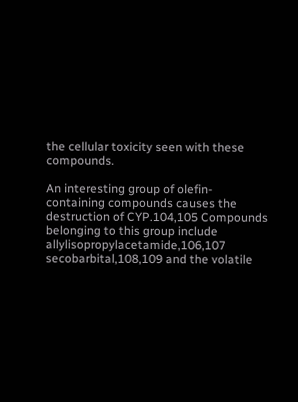the cellular toxicity seen with these compounds.

An interesting group of olefin-containing compounds causes the destruction of CYP.104,105 Compounds belonging to this group include allylisopropylacetamide,106,107 secobarbital,108,109 and the volatile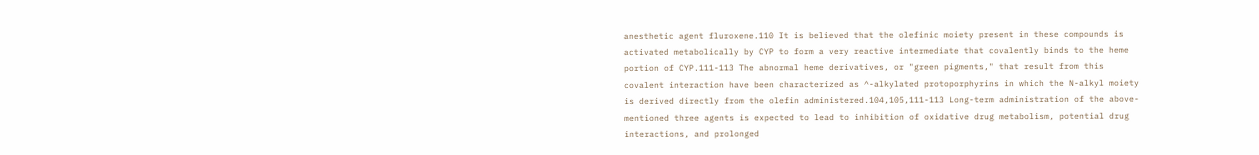anesthetic agent fluroxene.110 It is believed that the olefinic moiety present in these compounds is activated metabolically by CYP to form a very reactive intermediate that covalently binds to the heme portion of CYP.111-113 The abnormal heme derivatives, or "green pigments," that result from this covalent interaction have been characterized as ^-alkylated protoporphyrins in which the N-alkyl moiety is derived directly from the olefin administered.104,105,111-113 Long-term administration of the above-mentioned three agents is expected to lead to inhibition of oxidative drug metabolism, potential drug interactions, and prolonged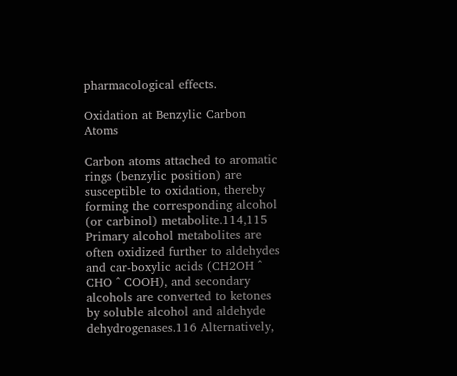pharmacological effects.

Oxidation at Benzylic Carbon Atoms

Carbon atoms attached to aromatic rings (benzylic position) are susceptible to oxidation, thereby forming the corresponding alcohol (or carbinol) metabolite.114,115 Primary alcohol metabolites are often oxidized further to aldehydes and car-boxylic acids (CH2OH ^ CHO ^ COOH), and secondary alcohols are converted to ketones by soluble alcohol and aldehyde dehydrogenases.116 Alternatively,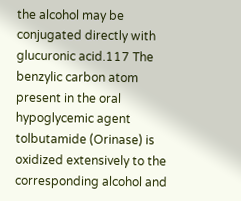the alcohol may be conjugated directly with glucuronic acid.117 The benzylic carbon atom present in the oral hypoglycemic agent tolbutamide (Orinase) is oxidized extensively to the corresponding alcohol and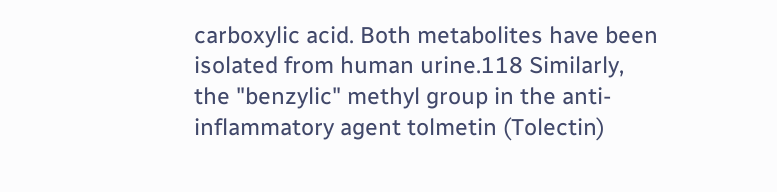carboxylic acid. Both metabolites have been isolated from human urine.118 Similarly, the "benzylic" methyl group in the anti-inflammatory agent tolmetin (Tolectin)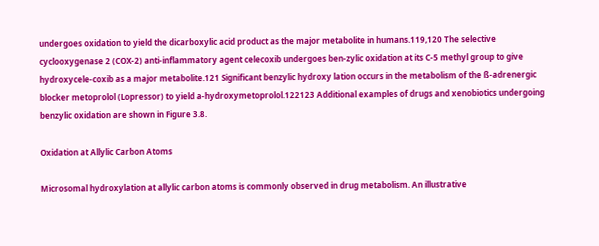undergoes oxidation to yield the dicarboxylic acid product as the major metabolite in humans.119,120 The selective cyclooxygenase 2 (COX-2) anti-inflammatory agent celecoxib undergoes ben-zylic oxidation at its C-5 methyl group to give hydroxycele-coxib as a major metabolite.121 Significant benzylic hydroxy lation occurs in the metabolism of the ß-adrenergic blocker metoprolol (Lopressor) to yield a-hydroxymetoprolol.122123 Additional examples of drugs and xenobiotics undergoing benzylic oxidation are shown in Figure 3.8.

Oxidation at Allylic Carbon Atoms

Microsomal hydroxylation at allylic carbon atoms is commonly observed in drug metabolism. An illustrative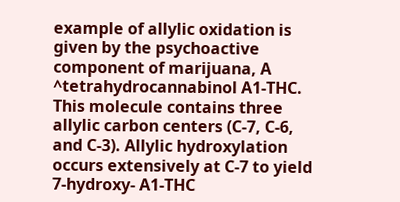example of allylic oxidation is given by the psychoactive component of marijuana, A ^tetrahydrocannabinol A1-THC. This molecule contains three allylic carbon centers (C-7, C-6, and C-3). Allylic hydroxylation occurs extensively at C-7 to yield 7-hydroxy- A1-THC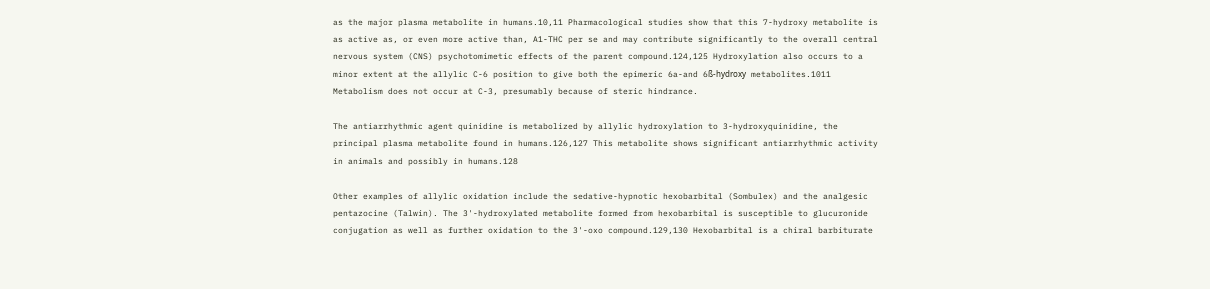as the major plasma metabolite in humans.10,11 Pharmacological studies show that this 7-hydroxy metabolite is as active as, or even more active than, A1-THC per se and may contribute significantly to the overall central nervous system (CNS) psychotomimetic effects of the parent compound.124,125 Hydroxylation also occurs to a minor extent at the allylic C-6 position to give both the epimeric 6a-and 6ß-hydroxy metabolites.1011 Metabolism does not occur at C-3, presumably because of steric hindrance.

The antiarrhythmic agent quinidine is metabolized by allylic hydroxylation to 3-hydroxyquinidine, the principal plasma metabolite found in humans.126,127 This metabolite shows significant antiarrhythmic activity in animals and possibly in humans.128

Other examples of allylic oxidation include the sedative-hypnotic hexobarbital (Sombulex) and the analgesic pentazocine (Talwin). The 3'-hydroxylated metabolite formed from hexobarbital is susceptible to glucuronide conjugation as well as further oxidation to the 3'-oxo compound.129,130 Hexobarbital is a chiral barbiturate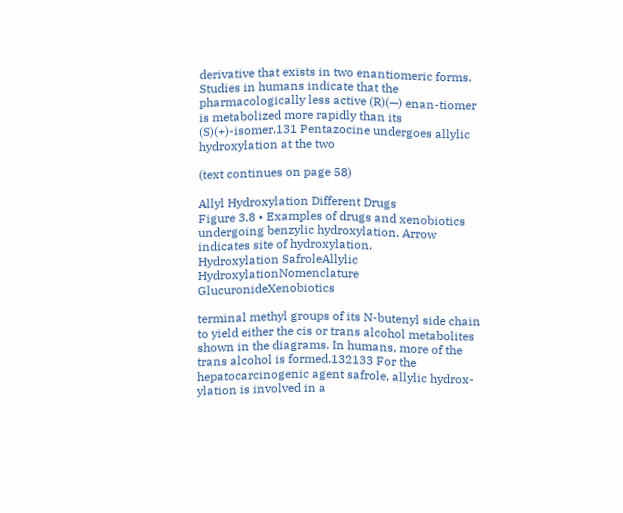derivative that exists in two enantiomeric forms. Studies in humans indicate that the pharmacologically less active (R)(—) enan-tiomer is metabolized more rapidly than its (S)(+)-isomer.131 Pentazocine undergoes allylic hydroxylation at the two

(text continues on page 58)

Allyl Hydroxylation Different Drugs
Figure 3.8 • Examples of drugs and xenobiotics undergoing benzylic hydroxylation. Arrow indicates site of hydroxylation.
Hydroxylation SafroleAllylic HydroxylationNomenclature GlucuronideXenobiotics

terminal methyl groups of its N-butenyl side chain to yield either the cis or trans alcohol metabolites shown in the diagrams. In humans, more of the trans alcohol is formed.132133 For the hepatocarcinogenic agent safrole, allylic hydrox-ylation is involved in a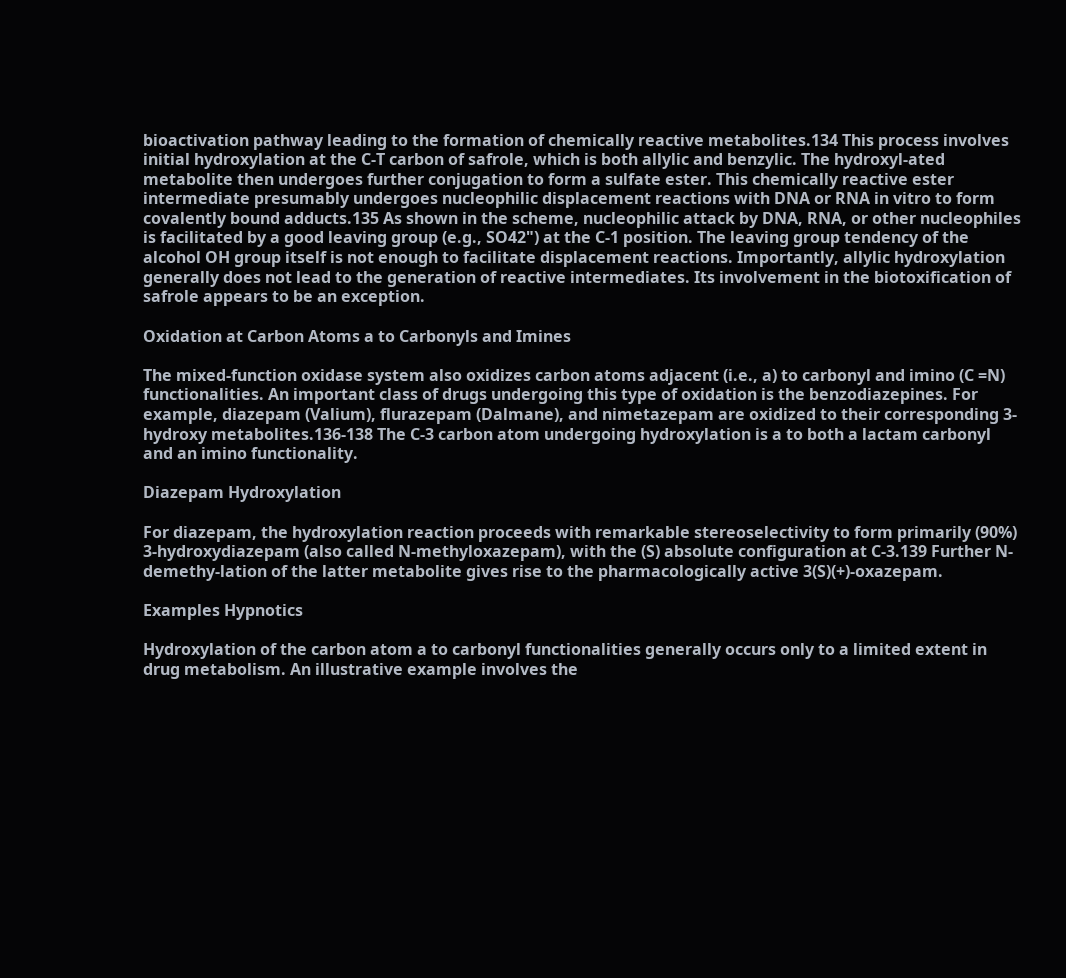bioactivation pathway leading to the formation of chemically reactive metabolites.134 This process involves initial hydroxylation at the C-T carbon of safrole, which is both allylic and benzylic. The hydroxyl-ated metabolite then undergoes further conjugation to form a sulfate ester. This chemically reactive ester intermediate presumably undergoes nucleophilic displacement reactions with DNA or RNA in vitro to form covalently bound adducts.135 As shown in the scheme, nucleophilic attack by DNA, RNA, or other nucleophiles is facilitated by a good leaving group (e.g., SO42") at the C-1 position. The leaving group tendency of the alcohol OH group itself is not enough to facilitate displacement reactions. Importantly, allylic hydroxylation generally does not lead to the generation of reactive intermediates. Its involvement in the biotoxification of safrole appears to be an exception.

Oxidation at Carbon Atoms a to Carbonyls and Imines

The mixed-function oxidase system also oxidizes carbon atoms adjacent (i.e., a) to carbonyl and imino (C =N) functionalities. An important class of drugs undergoing this type of oxidation is the benzodiazepines. For example, diazepam (Valium), flurazepam (Dalmane), and nimetazepam are oxidized to their corresponding 3-hydroxy metabolites.136-138 The C-3 carbon atom undergoing hydroxylation is a to both a lactam carbonyl and an imino functionality.

Diazepam Hydroxylation

For diazepam, the hydroxylation reaction proceeds with remarkable stereoselectivity to form primarily (90%) 3-hydroxydiazepam (also called N-methyloxazepam), with the (S) absolute configuration at C-3.139 Further N-demethy-lation of the latter metabolite gives rise to the pharmacologically active 3(S)(+)-oxazepam.

Examples Hypnotics

Hydroxylation of the carbon atom a to carbonyl functionalities generally occurs only to a limited extent in drug metabolism. An illustrative example involves the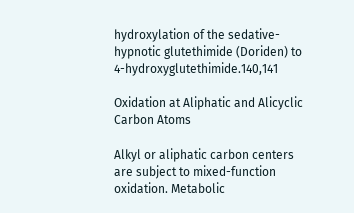hydroxylation of the sedative-hypnotic glutethimide (Doriden) to 4-hydroxyglutethimide.140,141

Oxidation at Aliphatic and Alicyclic Carbon Atoms

Alkyl or aliphatic carbon centers are subject to mixed-function oxidation. Metabolic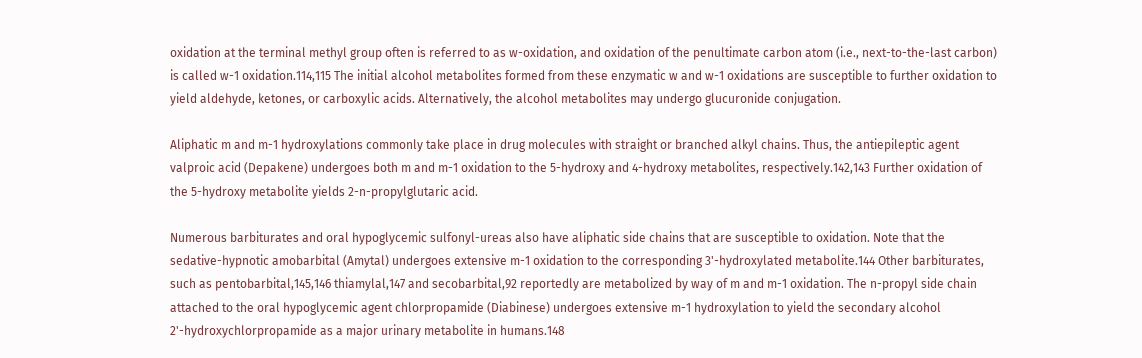oxidation at the terminal methyl group often is referred to as w-oxidation, and oxidation of the penultimate carbon atom (i.e., next-to-the-last carbon) is called w-1 oxidation.114,115 The initial alcohol metabolites formed from these enzymatic w and w-1 oxidations are susceptible to further oxidation to yield aldehyde, ketones, or carboxylic acids. Alternatively, the alcohol metabolites may undergo glucuronide conjugation.

Aliphatic m and m-1 hydroxylations commonly take place in drug molecules with straight or branched alkyl chains. Thus, the antiepileptic agent valproic acid (Depakene) undergoes both m and m-1 oxidation to the 5-hydroxy and 4-hydroxy metabolites, respectively.142,143 Further oxidation of the 5-hydroxy metabolite yields 2-n-propylglutaric acid.

Numerous barbiturates and oral hypoglycemic sulfonyl-ureas also have aliphatic side chains that are susceptible to oxidation. Note that the sedative-hypnotic amobarbital (Amytal) undergoes extensive m-1 oxidation to the corresponding 3'-hydroxylated metabolite.144 Other barbiturates, such as pentobarbital,145,146 thiamylal,147 and secobarbital,92 reportedly are metabolized by way of m and m-1 oxidation. The n-propyl side chain attached to the oral hypoglycemic agent chlorpropamide (Diabinese) undergoes extensive m-1 hydroxylation to yield the secondary alcohol 2'-hydroxychlorpropamide as a major urinary metabolite in humans.148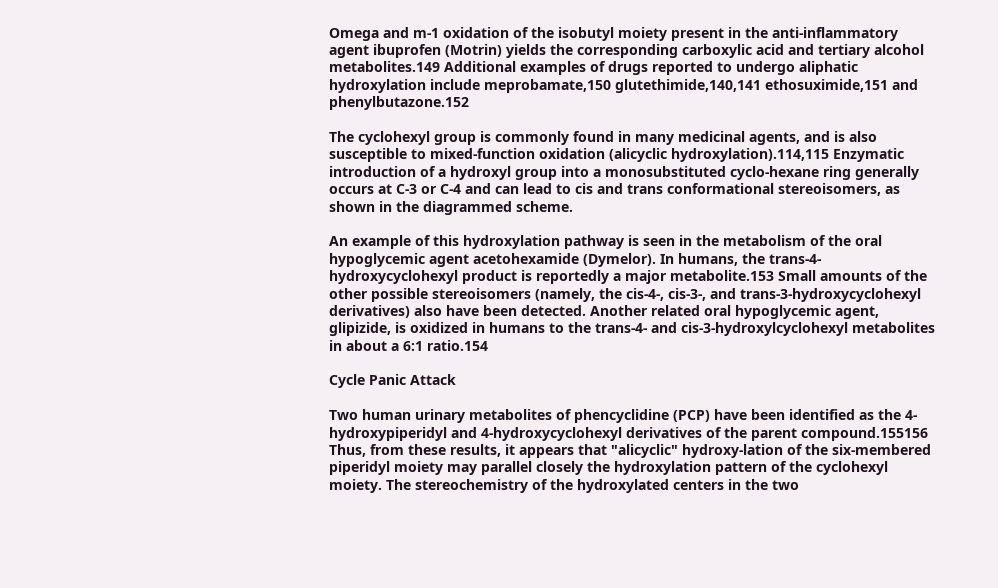Omega and m-1 oxidation of the isobutyl moiety present in the anti-inflammatory agent ibuprofen (Motrin) yields the corresponding carboxylic acid and tertiary alcohol metabolites.149 Additional examples of drugs reported to undergo aliphatic hydroxylation include meprobamate,150 glutethimide,140,141 ethosuximide,151 and phenylbutazone.152

The cyclohexyl group is commonly found in many medicinal agents, and is also susceptible to mixed-function oxidation (alicyclic hydroxylation).114,115 Enzymatic introduction of a hydroxyl group into a monosubstituted cyclo-hexane ring generally occurs at C-3 or C-4 and can lead to cis and trans conformational stereoisomers, as shown in the diagrammed scheme.

An example of this hydroxylation pathway is seen in the metabolism of the oral hypoglycemic agent acetohexamide (Dymelor). In humans, the trans-4-hydroxycyclohexyl product is reportedly a major metabolite.153 Small amounts of the other possible stereoisomers (namely, the cis-4-, cis-3-, and trans-3-hydroxycyclohexyl derivatives) also have been detected. Another related oral hypoglycemic agent, glipizide, is oxidized in humans to the trans-4- and cis-3-hydroxylcyclohexyl metabolites in about a 6:1 ratio.154

Cycle Panic Attack

Two human urinary metabolites of phencyclidine (PCP) have been identified as the 4-hydroxypiperidyl and 4-hydroxycyclohexyl derivatives of the parent compound.155156 Thus, from these results, it appears that "alicyclic" hydroxy-lation of the six-membered piperidyl moiety may parallel closely the hydroxylation pattern of the cyclohexyl moiety. The stereochemistry of the hydroxylated centers in the two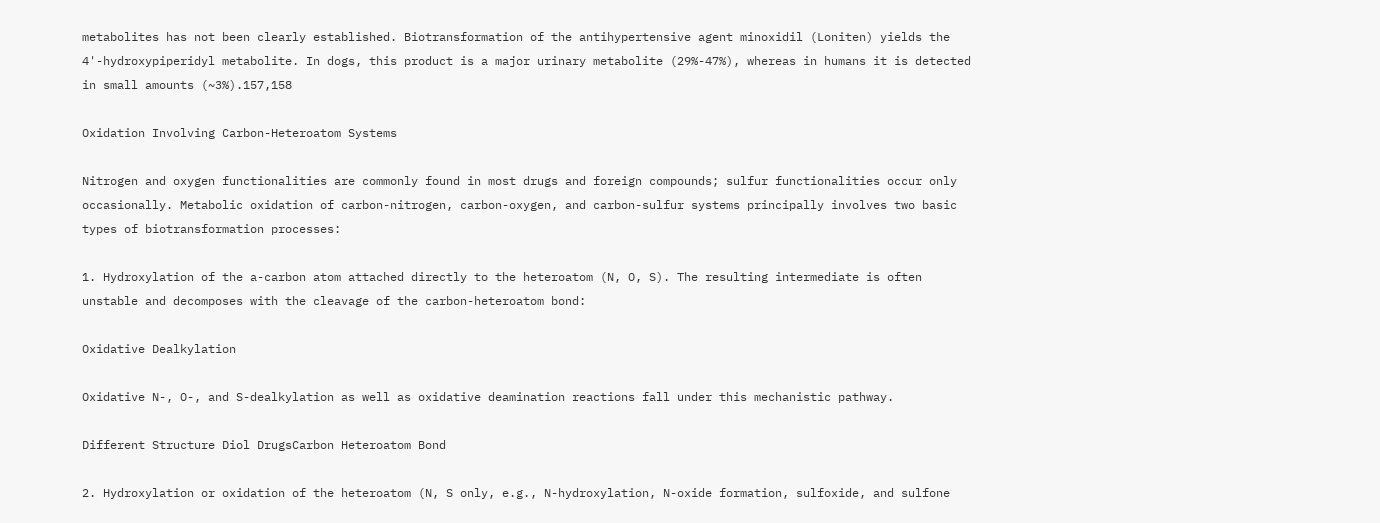metabolites has not been clearly established. Biotransformation of the antihypertensive agent minoxidil (Loniten) yields the 4'-hydroxypiperidyl metabolite. In dogs, this product is a major urinary metabolite (29%-47%), whereas in humans it is detected in small amounts (~3%).157,158

Oxidation Involving Carbon-Heteroatom Systems

Nitrogen and oxygen functionalities are commonly found in most drugs and foreign compounds; sulfur functionalities occur only occasionally. Metabolic oxidation of carbon-nitrogen, carbon-oxygen, and carbon-sulfur systems principally involves two basic types of biotransformation processes:

1. Hydroxylation of the a-carbon atom attached directly to the heteroatom (N, O, S). The resulting intermediate is often unstable and decomposes with the cleavage of the carbon-heteroatom bond:

Oxidative Dealkylation

Oxidative N-, O-, and S-dealkylation as well as oxidative deamination reactions fall under this mechanistic pathway.

Different Structure Diol DrugsCarbon Heteroatom Bond

2. Hydroxylation or oxidation of the heteroatom (N, S only, e.g., N-hydroxylation, N-oxide formation, sulfoxide, and sulfone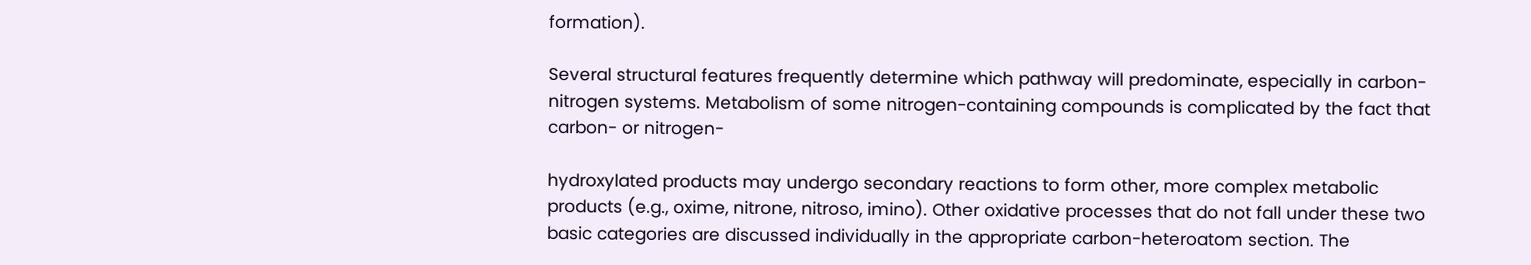formation).

Several structural features frequently determine which pathway will predominate, especially in carbon-nitrogen systems. Metabolism of some nitrogen-containing compounds is complicated by the fact that carbon- or nitrogen-

hydroxylated products may undergo secondary reactions to form other, more complex metabolic products (e.g., oxime, nitrone, nitroso, imino). Other oxidative processes that do not fall under these two basic categories are discussed individually in the appropriate carbon-heteroatom section. The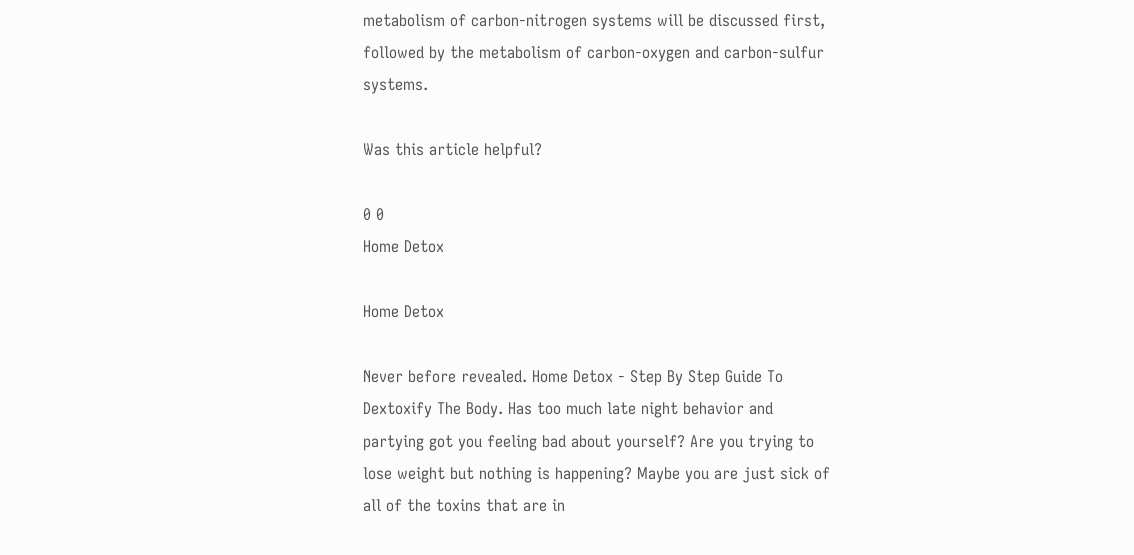metabolism of carbon-nitrogen systems will be discussed first, followed by the metabolism of carbon-oxygen and carbon-sulfur systems.

Was this article helpful?

0 0
Home Detox

Home Detox

Never before revealed. Home Detox - Step By Step Guide To Dextoxify The Body. Has too much late night behavior and partying got you feeling bad about yourself? Are you trying to lose weight but nothing is happening? Maybe you are just sick of all of the toxins that are in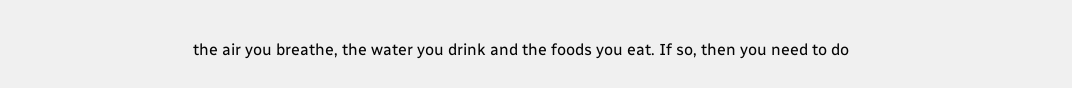the air you breathe, the water you drink and the foods you eat. If so, then you need to do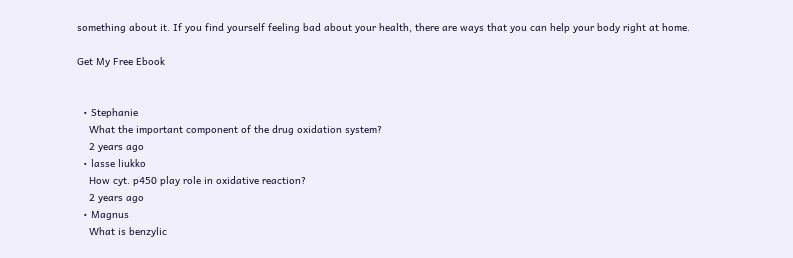something about it. If you find yourself feeling bad about your health, there are ways that you can help your body right at home.

Get My Free Ebook


  • Stephanie
    What the important component of the drug oxidation system?
    2 years ago
  • lasse liukko
    How cyt. p450 play role in oxidative reaction?
    2 years ago
  • Magnus
    What is benzylic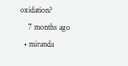oxidation?
    7 months ago
  • miranda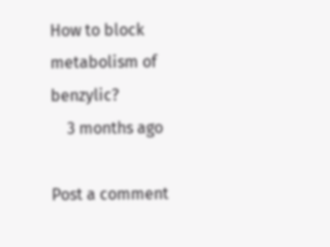How to block metabolism of benzylic?
    3 months ago

Post a comment